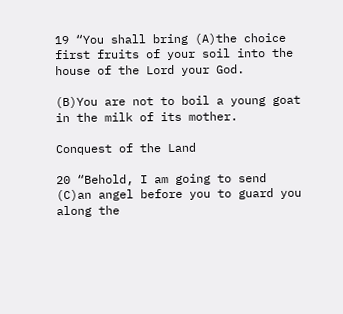19 “You shall bring (A)the choice first fruits of your soil into the house of the Lord your God.

(B)You are not to boil a young goat in the milk of its mother.

Conquest of the Land

20 “Behold, I am going to send (C)an angel before you to guard you along the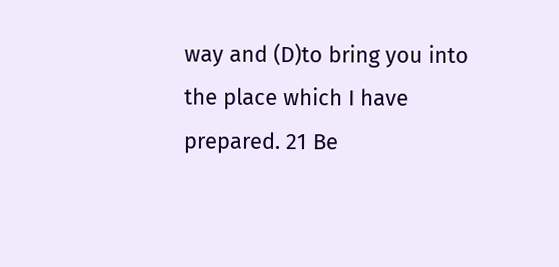way and (D)to bring you into the place which I have prepared. 21 Be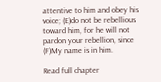attentive to him and obey his voice; (E)do not be rebellious toward him, for he will not pardon your rebellion, since (F)My name is in him.

Read full chapter